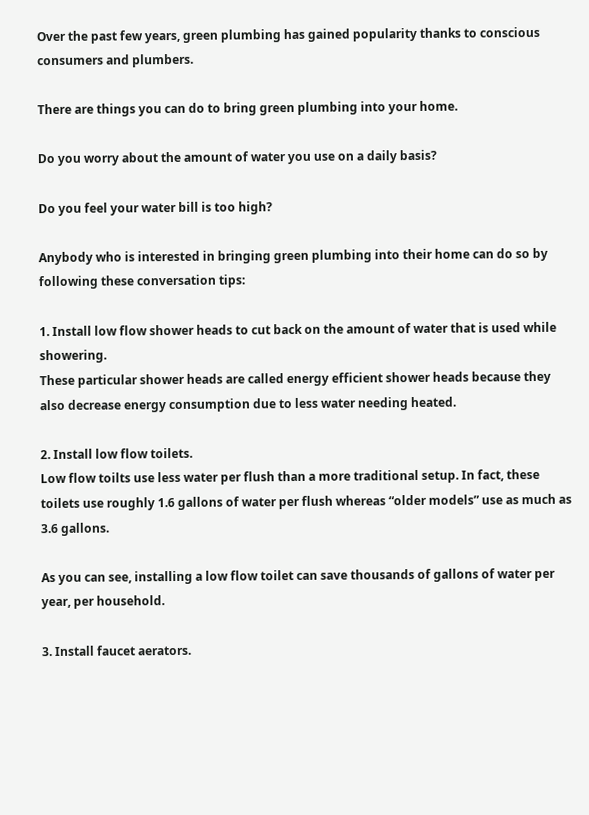Over the past few years, green plumbing has gained popularity thanks to conscious consumers and plumbers.

There are things you can do to bring green plumbing into your home.

Do you worry about the amount of water you use on a daily basis?

Do you feel your water bill is too high?

Anybody who is interested in bringing green plumbing into their home can do so by following these conversation tips:

1. Install low flow shower heads to cut back on the amount of water that is used while showering.
These particular shower heads are called energy efficient shower heads because they also decrease energy consumption due to less water needing heated.

2. Install low flow toilets.
Low flow toilts use less water per flush than a more traditional setup. In fact, these toilets use roughly 1.6 gallons of water per flush whereas “older models” use as much as 3.6 gallons.

As you can see, installing a low flow toilet can save thousands of gallons of water per year, per household.

3. Install faucet aerators.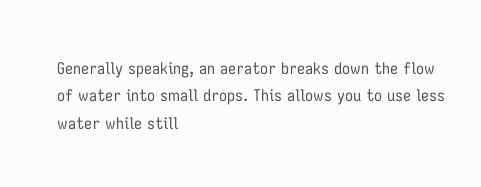Generally speaking, an aerator breaks down the flow of water into small drops. This allows you to use less water while still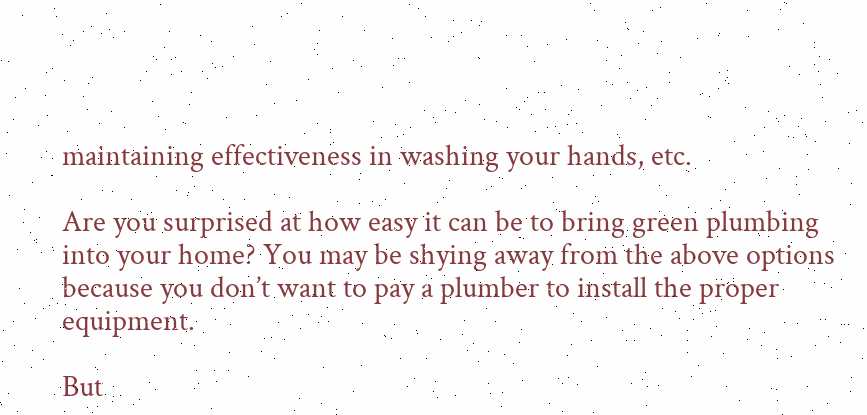maintaining effectiveness in washing your hands, etc.

Are you surprised at how easy it can be to bring green plumbing into your home? You may be shying away from the above options because you don’t want to pay a plumber to install the proper equipment.

But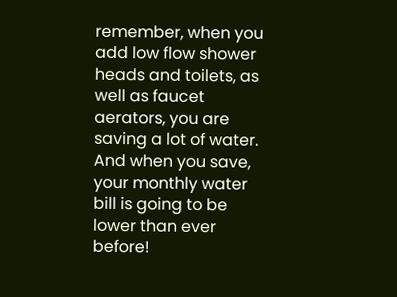remember, when you add low flow shower heads and toilets, as well as faucet aerators, you are saving a lot of water. And when you save, your monthly water bill is going to be lower than ever before!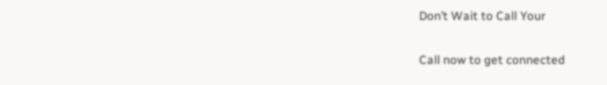Don’t Wait to Call Your

Call now to get connected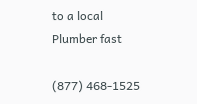to a local
Plumber fast

(877) 468-1525